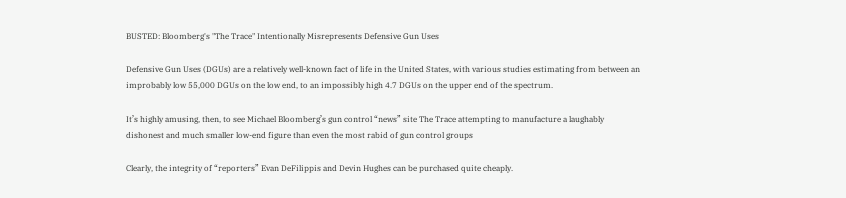BUSTED: Bloomberg's "The Trace" Intentionally Misrepresents Defensive Gun Uses

Defensive Gun Uses (DGUs) are a relatively well-known fact of life in the United States, with various studies estimating from between an improbably low 55,000 DGUs on the low end, to an impossibly high 4.7 DGUs on the upper end of the spectrum.

It’s highly amusing, then, to see Michael Bloomberg’s gun control “news” site The Trace attempting to manufacture a laughably dishonest and much smaller low-end figure than even the most rabid of gun control groups

Clearly, the integrity of “reporters” Evan DeFilippis and Devin Hughes can be purchased quite cheaply.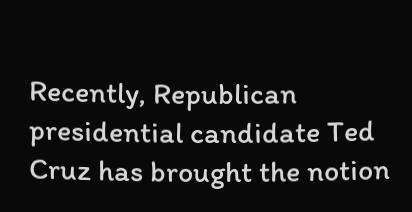Recently, Republican presidential candidate Ted Cruz has brought the notion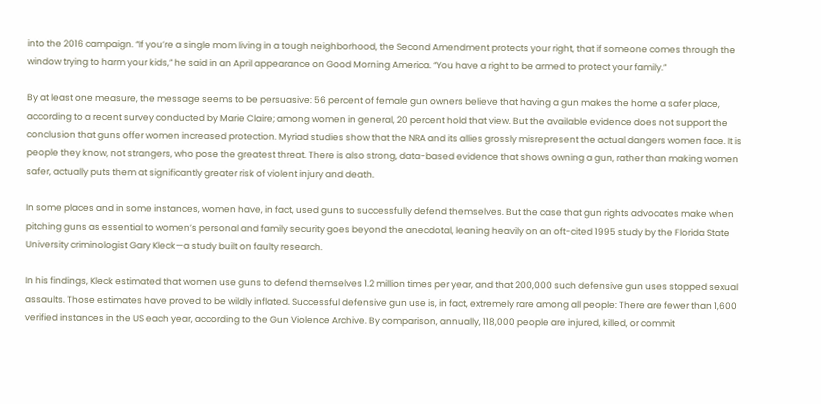into the 2016 campaign. “If you’re a single mom living in a tough neighborhood, the Second Amendment protects your right, that if someone comes through the window trying to harm your kids,” he said in an April appearance on Good Morning America. “You have a right to be armed to protect your family.”

By at least one measure, the message seems to be persuasive: 56 percent of female gun owners believe that having a gun makes the home a safer place, according to a recent survey conducted by Marie Claire; among women in general, 20 percent hold that view. But the available evidence does not support the conclusion that guns offer women increased protection. Myriad studies show that the NRA and its allies grossly misrepresent the actual dangers women face. It is people they know, not strangers, who pose the greatest threat. There is also strong, data-based evidence that shows owning a gun, rather than making women safer, actually puts them at significantly greater risk of violent injury and death.

In some places and in some instances, women have, in fact, used guns to successfully defend themselves. But the case that gun rights advocates make when pitching guns as essential to women’s personal and family security goes beyond the anecdotal, leaning heavily on an oft-cited 1995 study by the Florida State University criminologist Gary Kleck—a study built on faulty research.

In his findings, Kleck estimated that women use guns to defend themselves 1.2 million times per year, and that 200,000 such defensive gun uses stopped sexual assaults. Those estimates have proved to be wildly inflated. Successful defensive gun use is, in fact, extremely rare among all people: There are fewer than 1,600 verified instances in the US each year, according to the Gun Violence Archive. By comparison, annually, 118,000 people are injured, killed, or commit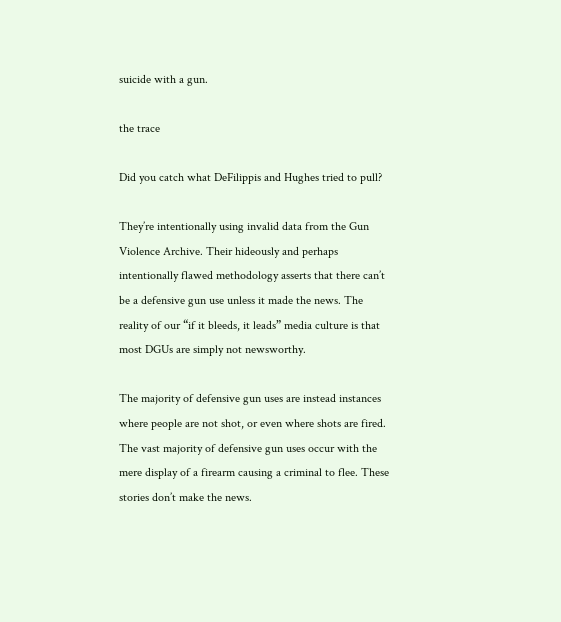suicide with a gun.

the trace

Did you catch what DeFilippis and Hughes tried to pull?

They’re intentionally using invalid data from the Gun Violence Archive. Their hideously and perhaps intentionally flawed methodology asserts that there can’t be a defensive gun use unless it made the news. The reality of our “if it bleeds, it leads” media culture is that most DGUs are simply not newsworthy.

The majority of defensive gun uses are instead instances where people are not shot, or even where shots are fired. The vast majority of defensive gun uses occur with the mere display of a firearm causing a criminal to flee. These stories don’t make the news.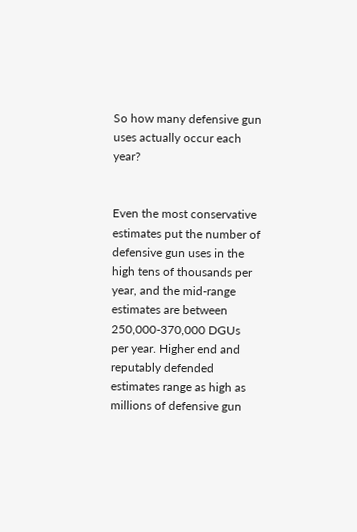So how many defensive gun uses actually occur each year?


Even the most conservative estimates put the number of defensive gun uses in the high tens of thousands per year, and the mid-range estimates are between 250,000-370,000 DGUs per year. Higher end and reputably defended estimates range as high as millions of defensive gun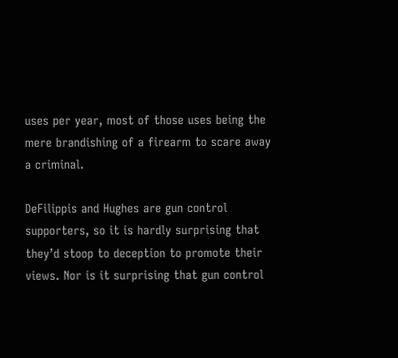uses per year, most of those uses being the mere brandishing of a firearm to scare away a criminal.

DeFilippis and Hughes are gun control supporters, so it is hardly surprising that they’d stoop to deception to promote their views. Nor is it surprising that gun control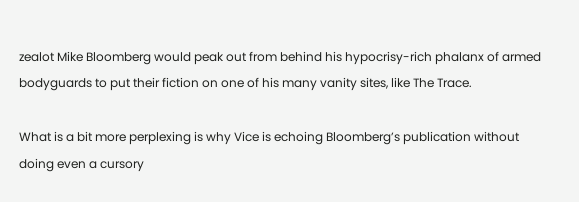zealot Mike Bloomberg would peak out from behind his hypocrisy-rich phalanx of armed bodyguards to put their fiction on one of his many vanity sites, like The Trace.

What is a bit more perplexing is why Vice is echoing Bloomberg’s publication without doing even a cursory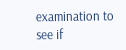examination to see if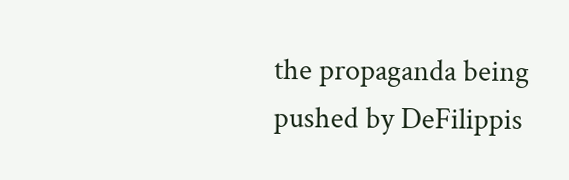the propaganda being pushed by DeFilippis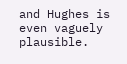and Hughes is even vaguely plausible.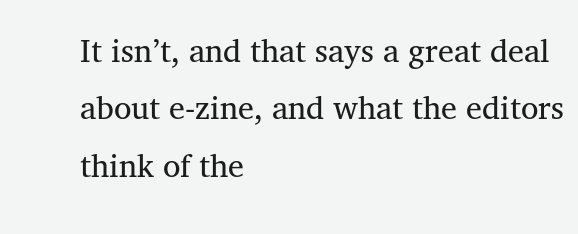It isn’t, and that says a great deal about e-zine, and what the editors think of the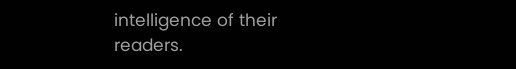intelligence of their readers.